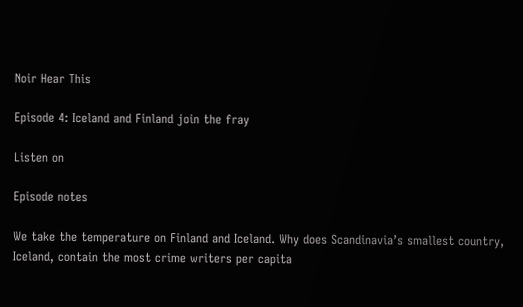Noir Hear This

Episode 4: Iceland and Finland join the fray

Listen on

Episode notes

We take the temperature on Finland and Iceland. Why does Scandinavia’s smallest country, Iceland, contain the most crime writers per capita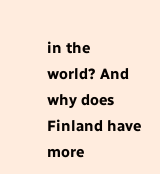in the world? And why does Finland have more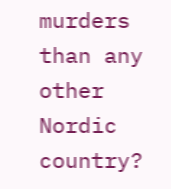murders than any other Nordic country?